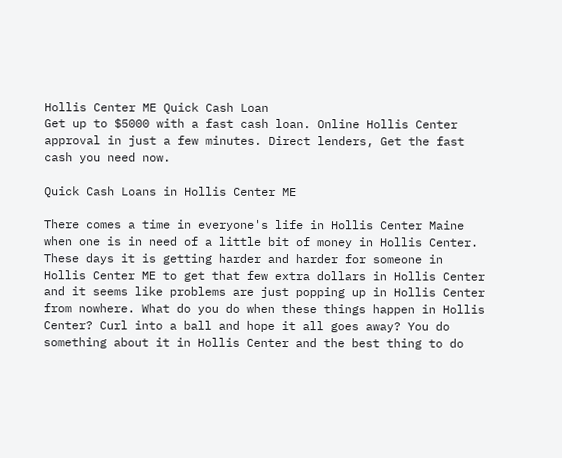Hollis Center ME Quick Cash Loan
Get up to $5000 with a fast cash loan. Online Hollis Center approval in just a few minutes. Direct lenders, Get the fast cash you need now.

Quick Cash Loans in Hollis Center ME

There comes a time in everyone's life in Hollis Center Maine when one is in need of a little bit of money in Hollis Center. These days it is getting harder and harder for someone in Hollis Center ME to get that few extra dollars in Hollis Center and it seems like problems are just popping up in Hollis Center from nowhere. What do you do when these things happen in Hollis Center? Curl into a ball and hope it all goes away? You do something about it in Hollis Center and the best thing to do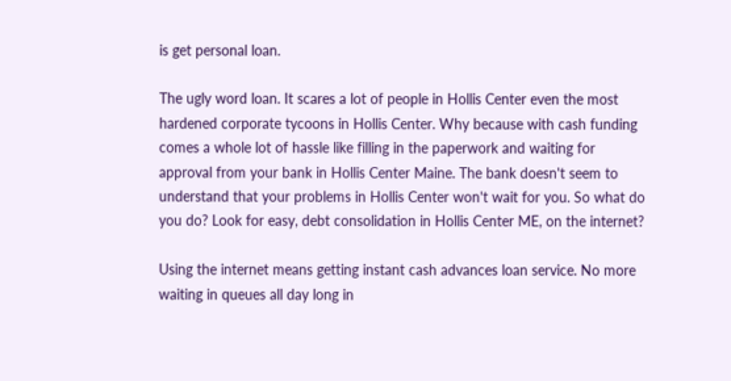is get personal loan.

The ugly word loan. It scares a lot of people in Hollis Center even the most hardened corporate tycoons in Hollis Center. Why because with cash funding comes a whole lot of hassle like filling in the paperwork and waiting for approval from your bank in Hollis Center Maine. The bank doesn't seem to understand that your problems in Hollis Center won't wait for you. So what do you do? Look for easy, debt consolidation in Hollis Center ME, on the internet?

Using the internet means getting instant cash advances loan service. No more waiting in queues all day long in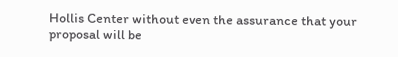Hollis Center without even the assurance that your proposal will be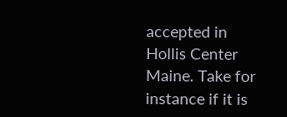accepted in Hollis Center Maine. Take for instance if it is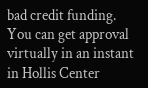bad credit funding. You can get approval virtually in an instant in Hollis Center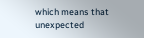which means that unexpected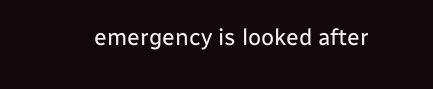emergency is looked after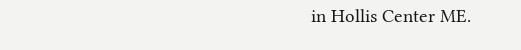in Hollis Center ME.